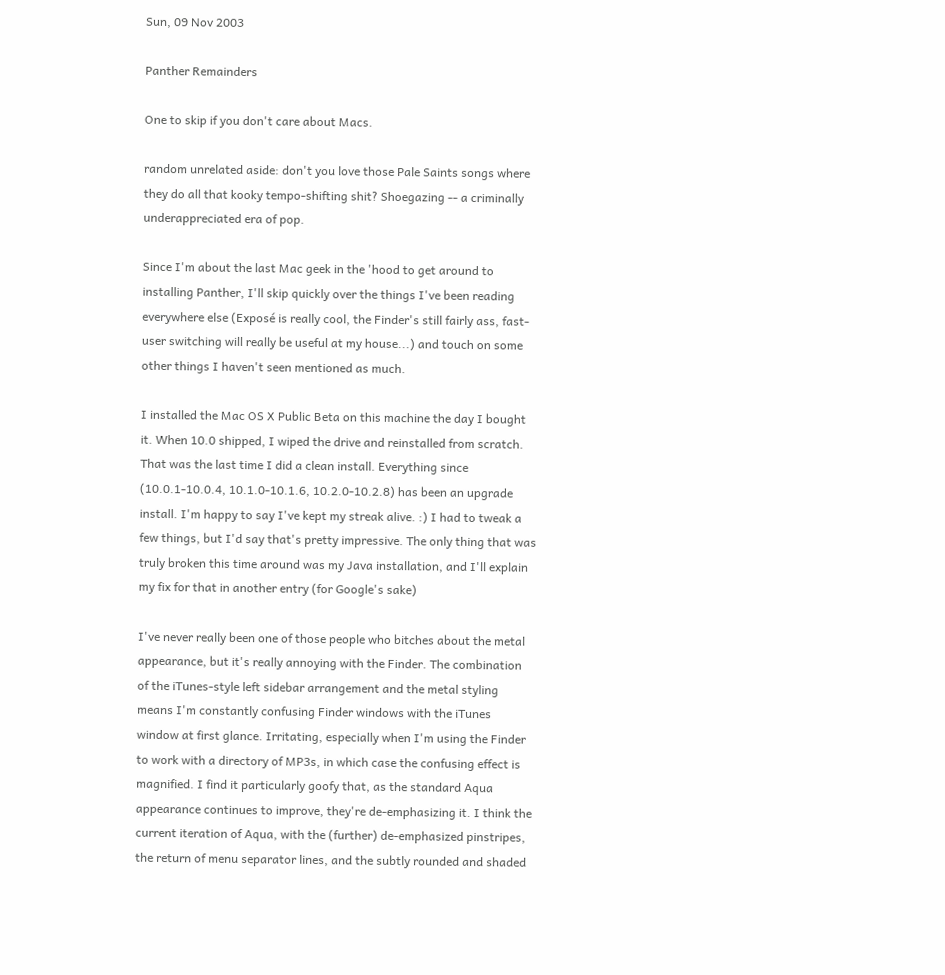Sun, 09 Nov 2003

Panther Remainders

One to skip if you don't care about Macs.

random unrelated aside: don't you love those Pale Saints songs where they do all that kooky tempo-shifting shit? Shoegazing -- a criminally underappreciated era of pop.

Since I'm about the last Mac geek in the 'hood to get around to installing Panther, I'll skip quickly over the things I've been reading everywhere else (Exposé is really cool, the Finder's still fairly ass, fast-user switching will really be useful at my house...) and touch on some other things I haven't seen mentioned as much.

I installed the Mac OS X Public Beta on this machine the day I bought it. When 10.0 shipped, I wiped the drive and reinstalled from scratch. That was the last time I did a clean install. Everything since (10.0.1-10.0.4, 10.1.0-10.1.6, 10.2.0-10.2.8) has been an upgrade install. I'm happy to say I've kept my streak alive. :) I had to tweak a few things, but I'd say that's pretty impressive. The only thing that was truly broken this time around was my Java installation, and I'll explain my fix for that in another entry (for Google's sake)

I've never really been one of those people who bitches about the metal appearance, but it's really annoying with the Finder. The combination of the iTunes-style left sidebar arrangement and the metal styling means I'm constantly confusing Finder windows with the iTunes window at first glance. Irritating, especially when I'm using the Finder to work with a directory of MP3s, in which case the confusing effect is magnified. I find it particularly goofy that, as the standard Aqua appearance continues to improve, they're de-emphasizing it. I think the current iteration of Aqua, with the (further) de-emphasized pinstripes, the return of menu separator lines, and the subtly rounded and shaded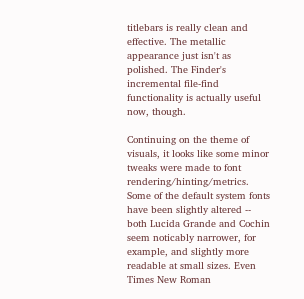titlebars is really clean and effective. The metallic appearance just isn't as polished. The Finder's incremental file-find functionality is actually useful now, though.

Continuing on the theme of visuals, it looks like some minor tweaks were made to font rendering/hinting/metrics. Some of the default system fonts have been slightly altered -- both Lucida Grande and Cochin seem noticably narrower, for example, and slightly more readable at small sizes. Even Times New Roman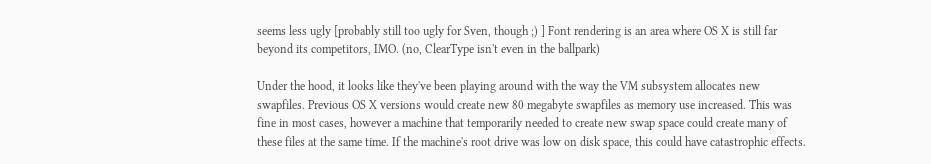seems less ugly [probably still too ugly for Sven, though ;) ] Font rendering is an area where OS X is still far beyond its competitors, IMO. (no, ClearType isn't even in the ballpark)

Under the hood, it looks like they've been playing around with the way the VM subsystem allocates new swapfiles. Previous OS X versions would create new 80 megabyte swapfiles as memory use increased. This was fine in most cases, however a machine that temporarily needed to create new swap space could create many of these files at the same time. If the machine's root drive was low on disk space, this could have catastrophic effects.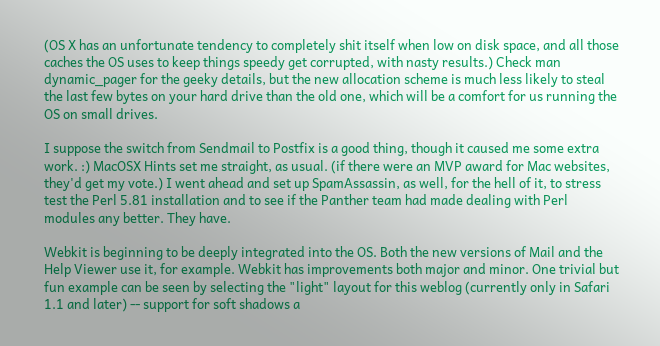(OS X has an unfortunate tendency to completely shit itself when low on disk space, and all those caches the OS uses to keep things speedy get corrupted, with nasty results.) Check man dynamic_pager for the geeky details, but the new allocation scheme is much less likely to steal the last few bytes on your hard drive than the old one, which will be a comfort for us running the OS on small drives.

I suppose the switch from Sendmail to Postfix is a good thing, though it caused me some extra work. :) MacOSX Hints set me straight, as usual. (if there were an MVP award for Mac websites, they'd get my vote.) I went ahead and set up SpamAssassin, as well, for the hell of it, to stress test the Perl 5.81 installation and to see if the Panther team had made dealing with Perl modules any better. They have.

Webkit is beginning to be deeply integrated into the OS. Both the new versions of Mail and the Help Viewer use it, for example. Webkit has improvements both major and minor. One trivial but fun example can be seen by selecting the "light" layout for this weblog (currently only in Safari 1.1 and later) -- support for soft shadows a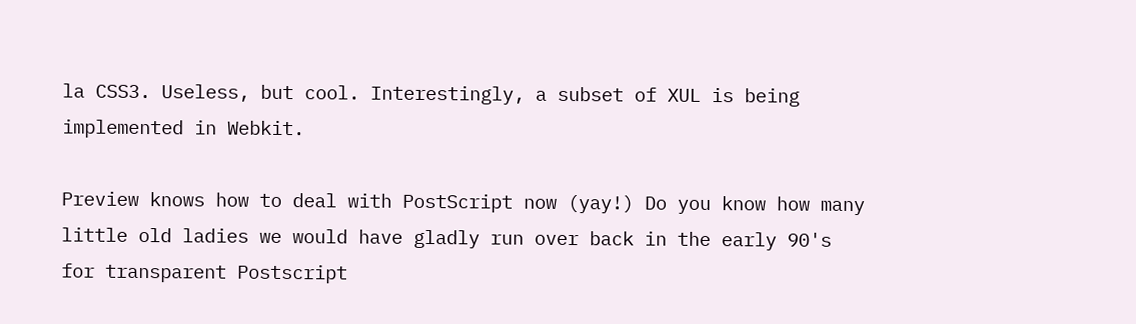la CSS3. Useless, but cool. Interestingly, a subset of XUL is being implemented in Webkit.

Preview knows how to deal with PostScript now (yay!) Do you know how many little old ladies we would have gladly run over back in the early 90's for transparent Postscript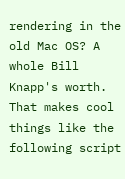rendering in the old Mac OS? A whole Bill Knapp's worth. That makes cool things like the following script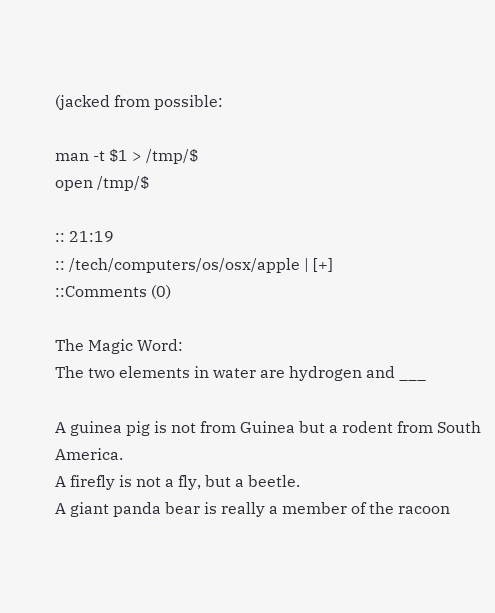(jacked from possible:

man -t $1 > /tmp/$
open /tmp/$

:: 21:19
:: /tech/computers/os/osx/apple | [+]
::Comments (0)

The Magic Word:
The two elements in water are hydrogen and ___

A guinea pig is not from Guinea but a rodent from South America.
A firefly is not a fly, but a beetle.
A giant panda bear is really a member of the racoon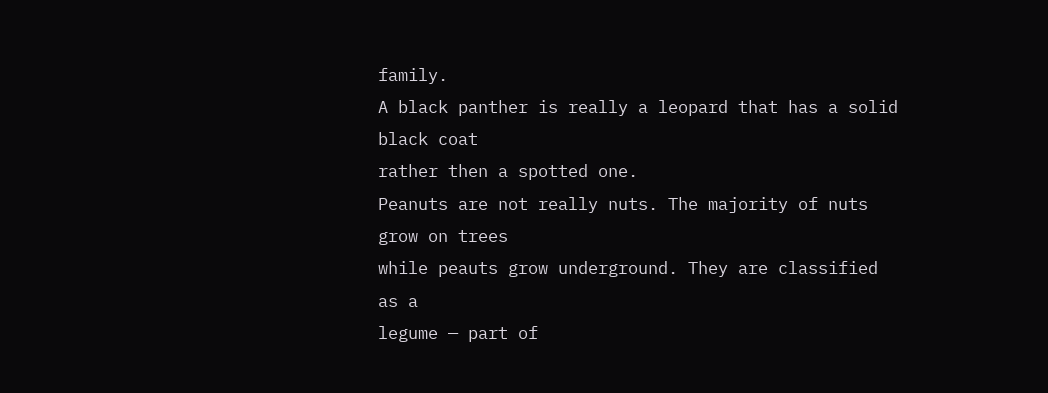family.
A black panther is really a leopard that has a solid black coat
rather then a spotted one.
Peanuts are not really nuts. The majority of nuts grow on trees
while peauts grow underground. They are classified as a
legume — part of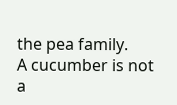the pea family.
A cucumber is not a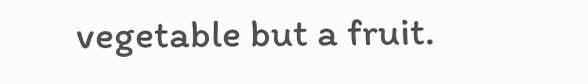vegetable but a fruit.